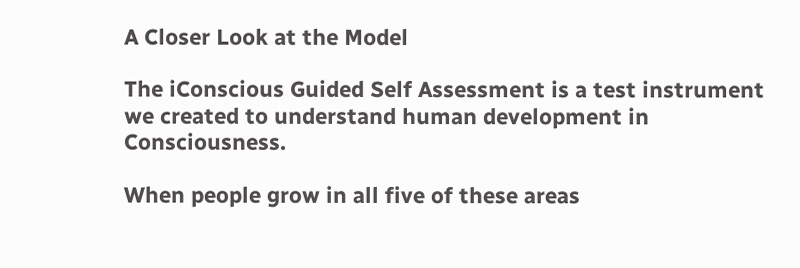A Closer Look at the Model

The iConscious Guided Self Assessment is a test instrument we created to understand human development in Consciousness.

When people grow in all five of these areas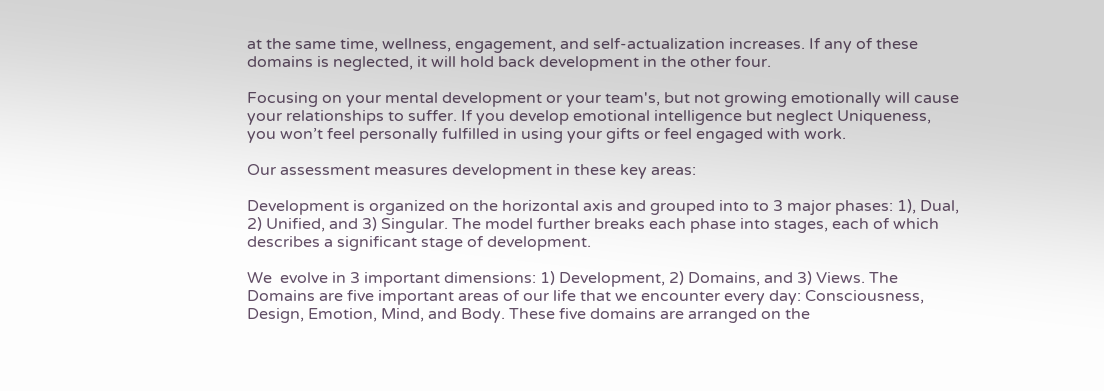at the same time, wellness, engagement, and self-actualization increases. If any of these domains is neglected, it will hold back development in the other four.

Focusing on your mental development or your team's, but not growing emotionally will cause your relationships to suffer. If you develop emotional intelligence but neglect Uniqueness, you won’t feel personally fulfilled in using your gifts or feel engaged with work.

Our assessment measures development in these key areas:

Development is organized on the horizontal axis and grouped into to 3 major phases: 1), Dual, 2) Unified, and 3) Singular. The model further breaks each phase into stages, each of which describes a significant stage of development.

We  evolve in 3 important dimensions: 1) Development, 2) Domains, and 3) Views. The Domains are five important areas of our life that we encounter every day: Consciousness, Design, Emotion, Mind, and Body. These five domains are arranged on the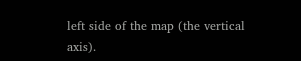left side of the map (the vertical axis).